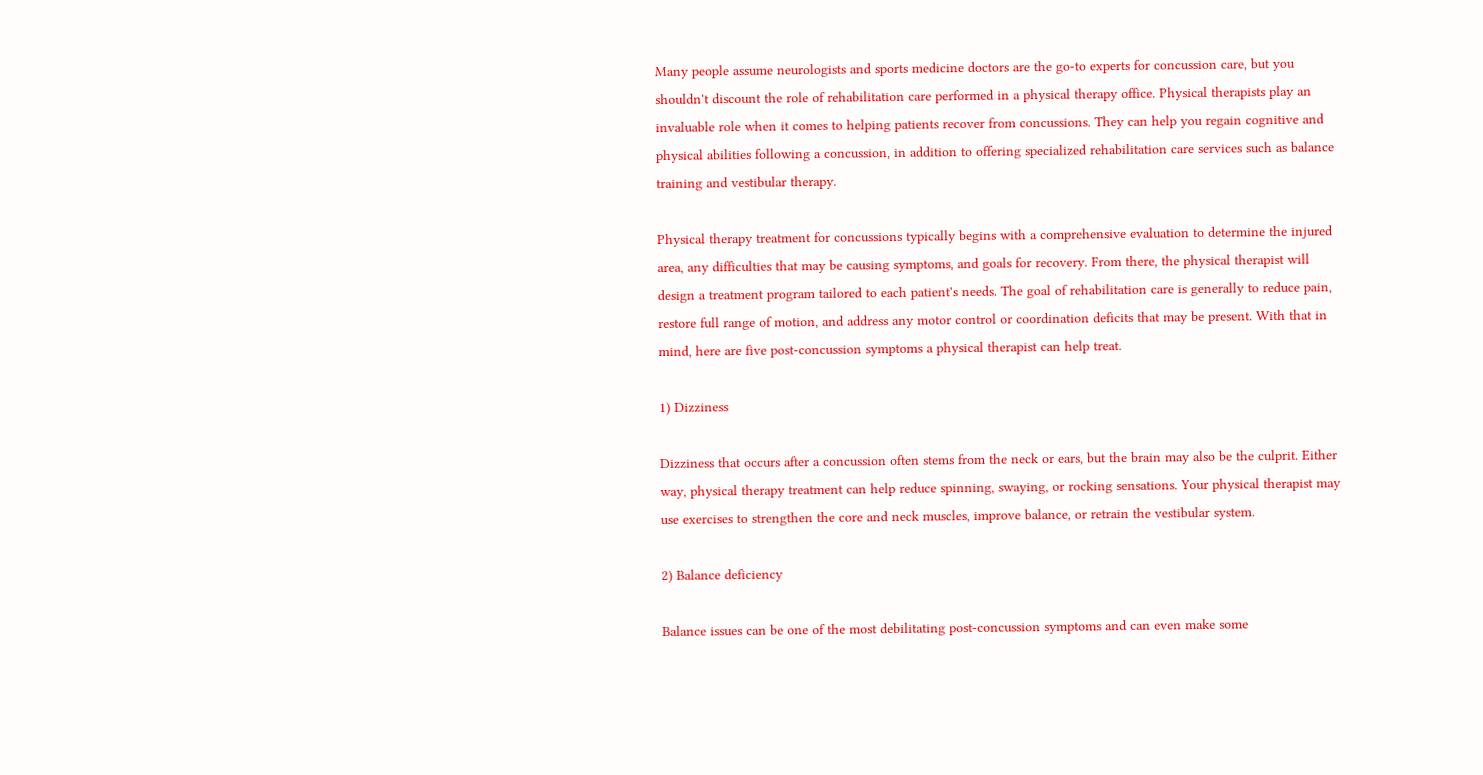Many people assume neurologists and sports medicine doctors are the go-to experts for concussion care, but you shouldn't discount the role of rehabilitation care performed in a physical therapy office. Physical therapists play an invaluable role when it comes to helping patients recover from concussions. They can help you regain cognitive and physical abilities following a concussion, in addition to offering specialized rehabilitation care services such as balance training and vestibular therapy.

Physical therapy treatment for concussions typically begins with a comprehensive evaluation to determine the injured area, any difficulties that may be causing symptoms, and goals for recovery. From there, the physical therapist will design a treatment program tailored to each patient's needs. The goal of rehabilitation care is generally to reduce pain, restore full range of motion, and address any motor control or coordination deficits that may be present. With that in mind, here are five post-concussion symptoms a physical therapist can help treat.

1) Dizziness

Dizziness that occurs after a concussion often stems from the neck or ears, but the brain may also be the culprit. Either way, physical therapy treatment can help reduce spinning, swaying, or rocking sensations. Your physical therapist may use exercises to strengthen the core and neck muscles, improve balance, or retrain the vestibular system.

2) Balance deficiency

Balance issues can be one of the most debilitating post-concussion symptoms and can even make some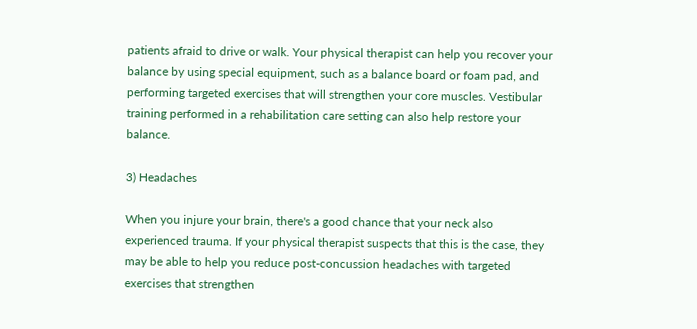patients afraid to drive or walk. Your physical therapist can help you recover your balance by using special equipment, such as a balance board or foam pad, and performing targeted exercises that will strengthen your core muscles. Vestibular training performed in a rehabilitation care setting can also help restore your balance.

3) Headaches

When you injure your brain, there's a good chance that your neck also experienced trauma. If your physical therapist suspects that this is the case, they may be able to help you reduce post-concussion headaches with targeted exercises that strengthen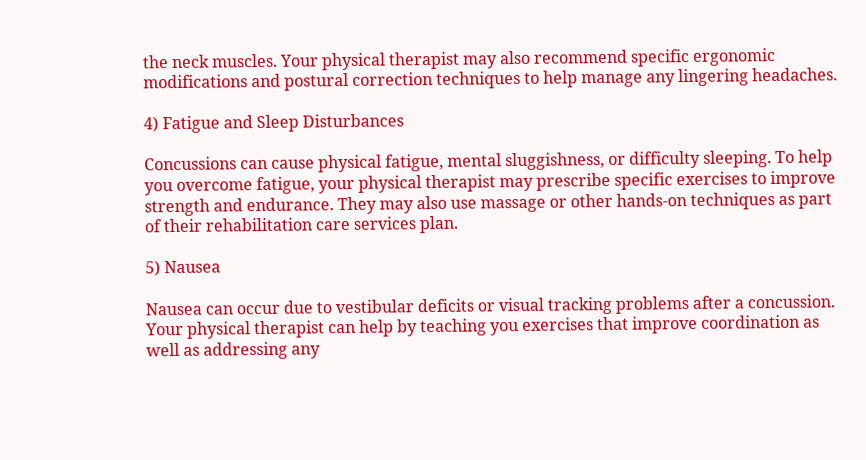the neck muscles. Your physical therapist may also recommend specific ergonomic modifications and postural correction techniques to help manage any lingering headaches.

4) Fatigue and Sleep Disturbances

Concussions can cause physical fatigue, mental sluggishness, or difficulty sleeping. To help you overcome fatigue, your physical therapist may prescribe specific exercises to improve strength and endurance. They may also use massage or other hands-on techniques as part of their rehabilitation care services plan.

5) Nausea

Nausea can occur due to vestibular deficits or visual tracking problems after a concussion. Your physical therapist can help by teaching you exercises that improve coordination as well as addressing any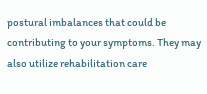postural imbalances that could be contributing to your symptoms. They may also utilize rehabilitation care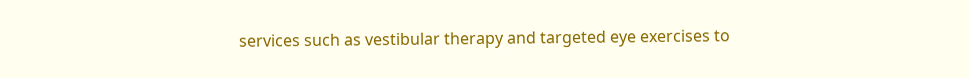services such as vestibular therapy and targeted eye exercises to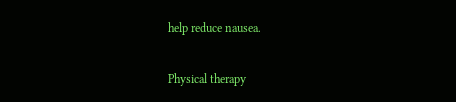help reduce nausea.

Physical therapy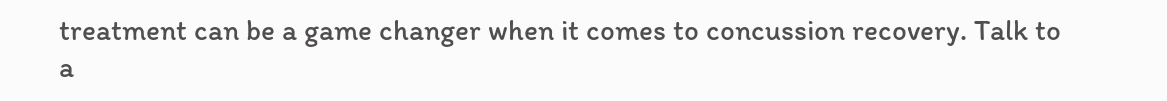treatment can be a game changer when it comes to concussion recovery. Talk to a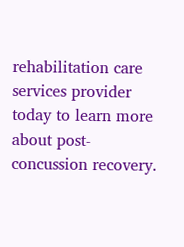rehabilitation care services provider today to learn more about post-concussion recovery.